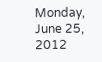Monday, June 25, 2012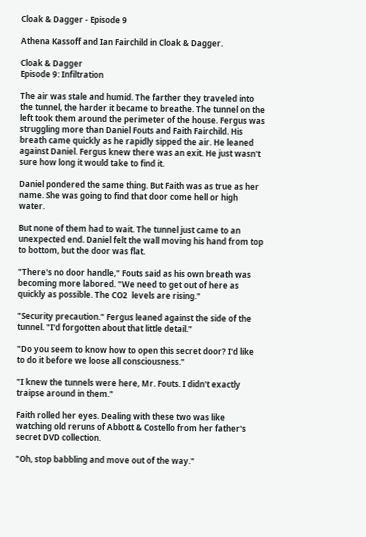Cloak & Dagger - Episode 9

Athena Kassoff and Ian Fairchild in Cloak & Dagger.

Cloak & Dagger
Episode 9: Infiltration

The air was stale and humid. The farther they traveled into the tunnel, the harder it became to breathe. The tunnel on the left took them around the perimeter of the house. Fergus was struggling more than Daniel Fouts and Faith Fairchild. His breath came quickly as he rapidly sipped the air. He leaned against Daniel. Fergus knew there was an exit. He just wasn't sure how long it would take to find it.

Daniel pondered the same thing. But Faith was as true as her name. She was going to find that door come hell or high water.

But none of them had to wait. The tunnel just came to an unexpected end. Daniel felt the wall moving his hand from top to bottom, but the door was flat.

"There's no door handle," Fouts said as his own breath was becoming more labored. "We need to get out of here as quickly as possible. The CO2  levels are rising."

"Security precaution." Fergus leaned against the side of the tunnel. "I'd forgotten about that little detail."

"Do you seem to know how to open this secret door? I'd like to do it before we loose all consciousness."

"I knew the tunnels were here, Mr. Fouts. I didn't exactly traipse around in them."

Faith rolled her eyes. Dealing with these two was like watching old reruns of Abbott & Costello from her father's secret DVD collection.

"Oh, stop babbling and move out of the way."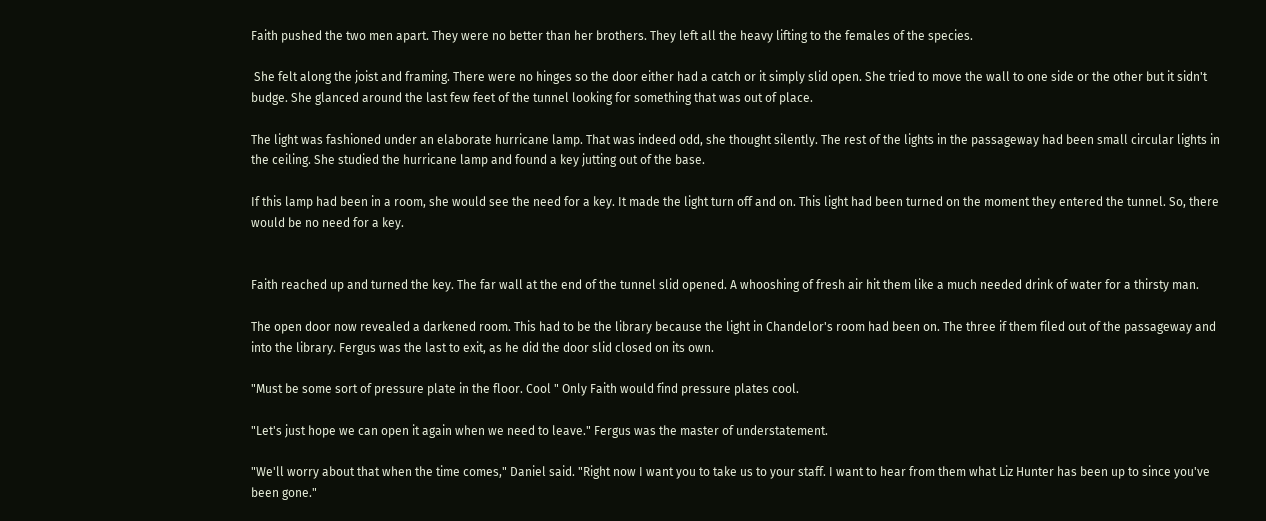Faith pushed the two men apart. They were no better than her brothers. They left all the heavy lifting to the females of the species.

 She felt along the joist and framing. There were no hinges so the door either had a catch or it simply slid open. She tried to move the wall to one side or the other but it sidn't budge. She glanced around the last few feet of the tunnel looking for something that was out of place.

The light was fashioned under an elaborate hurricane lamp. That was indeed odd, she thought silently. The rest of the lights in the passageway had been small circular lights in the ceiling. She studied the hurricane lamp and found a key jutting out of the base.

If this lamp had been in a room, she would see the need for a key. It made the light turn off and on. This light had been turned on the moment they entered the tunnel. So, there would be no need for a key.


Faith reached up and turned the key. The far wall at the end of the tunnel slid opened. A whooshing of fresh air hit them like a much needed drink of water for a thirsty man.

The open door now revealed a darkened room. This had to be the library because the light in Chandelor's room had been on. The three if them filed out of the passageway and into the library. Fergus was the last to exit, as he did the door slid closed on its own.

"Must be some sort of pressure plate in the floor. Cool " Only Faith would find pressure plates cool.

"Let's just hope we can open it again when we need to leave." Fergus was the master of understatement.

"We'll worry about that when the time comes," Daniel said. "Right now I want you to take us to your staff. I want to hear from them what Liz Hunter has been up to since you've been gone."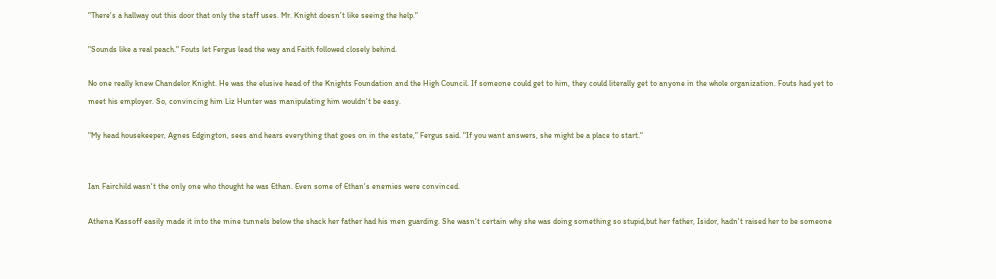"There's a hallway out this door that only the staff uses. Mr. Knight doesn't like seeing the help."

"Sounds like a real peach." Fouts let Fergus lead the way and Faith followed closely behind.

No one really knew Chandelor Knight. He was the elusive head of the Knights Foundation and the High Council. If someone could get to him, they could literally get to anyone in the whole organization. Fouts had yet to meet his employer. So, convincing him Liz Hunter was manipulating him wouldn't be easy.

"My head housekeeper, Agnes Edgington, sees and hears everything that goes on in the estate," Fergus said. "If you want answers, she might be a place to start."


Ian Fairchild wasn't the only one who thought he was Ethan. Even some of Ethan's enemies were convinced.

Athena Kassoff easily made it into the mine tunnels below the shack her father had his men guarding. She wasn't certain why she was doing something so stupid,but her father, Isidor, hadn't raised her to be someone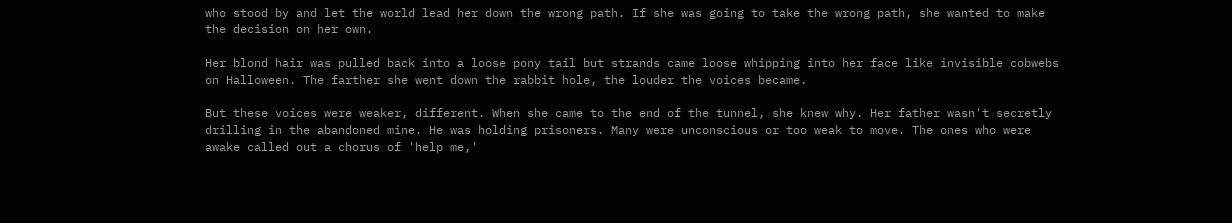who stood by and let the world lead her down the wrong path. If she was going to take the wrong path, she wanted to make the decision on her own.

Her blond hair was pulled back into a loose pony tail but strands came loose whipping into her face like invisible cobwebs on Halloween. The farther she went down the rabbit hole, the louder the voices became.

But these voices were weaker, different. When she came to the end of the tunnel, she knew why. Her father wasn't secretly drilling in the abandoned mine. He was holding prisoners. Many were unconscious or too weak to move. The ones who were awake called out a chorus of 'help me,'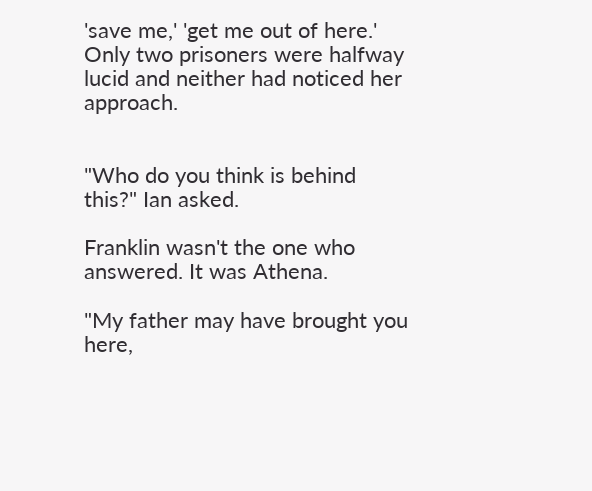'save me,' 'get me out of here.' Only two prisoners were halfway lucid and neither had noticed her approach.


"Who do you think is behind this?" Ian asked.

Franklin wasn't the one who answered. It was Athena.

"My father may have brought you here,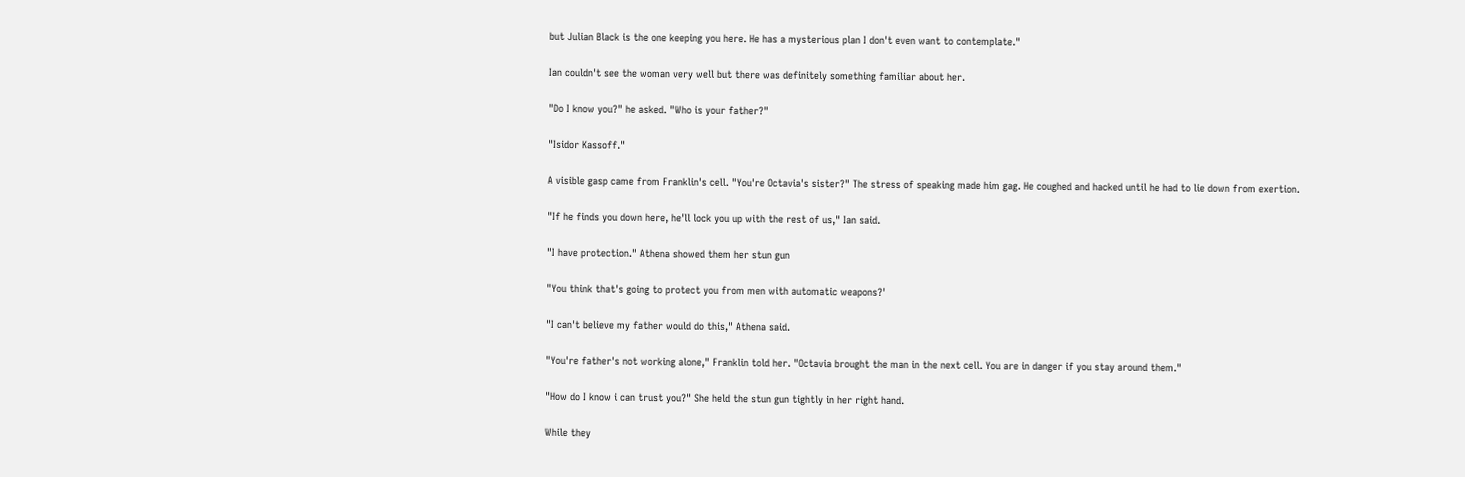but Julian Black is the one keeping you here. He has a mysterious plan I don't even want to contemplate."

Ian couldn't see the woman very well but there was definitely something familiar about her.

"Do I know you?" he asked. "Who is your father?"

"Isidor Kassoff."

A visible gasp came from Franklin's cell. "You're Octavia's sister?" The stress of speaking made him gag. He coughed and hacked until he had to lie down from exertion.

"If he finds you down here, he'll lock you up with the rest of us," Ian said.

"I have protection." Athena showed them her stun gun

"You think that's going to protect you from men with automatic weapons?'

"I can't believe my father would do this," Athena said.

"You're father's not working alone," Franklin told her. "Octavia brought the man in the next cell. You are in danger if you stay around them."

"How do I know i can trust you?" She held the stun gun tightly in her right hand.

While they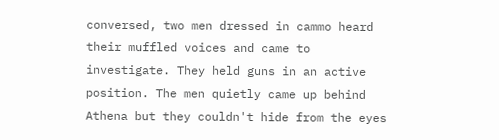conversed, two men dressed in cammo heard their muffled voices and came to investigate. They held guns in an active position. The men quietly came up behind Athena but they couldn't hide from the eyes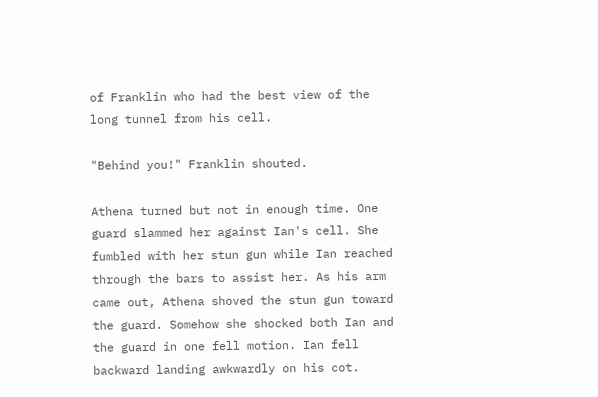of Franklin who had the best view of the long tunnel from his cell.

"Behind you!" Franklin shouted.

Athena turned but not in enough time. One guard slammed her against Ian's cell. She fumbled with her stun gun while Ian reached through the bars to assist her. As his arm came out, Athena shoved the stun gun toward the guard. Somehow she shocked both Ian and the guard in one fell motion. Ian fell backward landing awkwardly on his cot.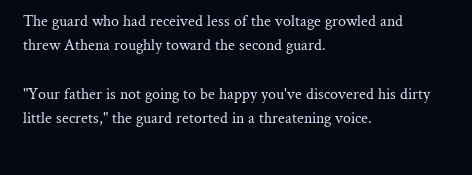The guard who had received less of the voltage growled and threw Athena roughly toward the second guard.

"Your father is not going to be happy you've discovered his dirty little secrets," the guard retorted in a threatening voice.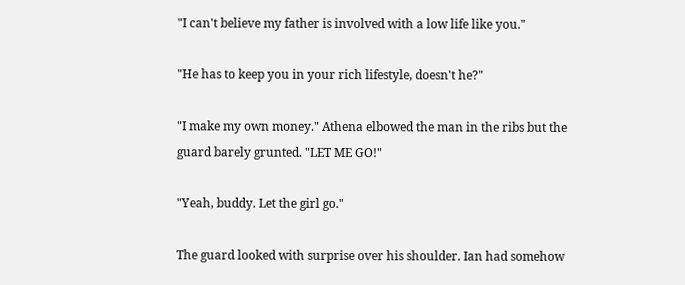"I can't believe my father is involved with a low life like you."

"He has to keep you in your rich lifestyle, doesn't he?"

"I make my own money." Athena elbowed the man in the ribs but the guard barely grunted. "LET ME GO!"

"Yeah, buddy. Let the girl go."

The guard looked with surprise over his shoulder. Ian had somehow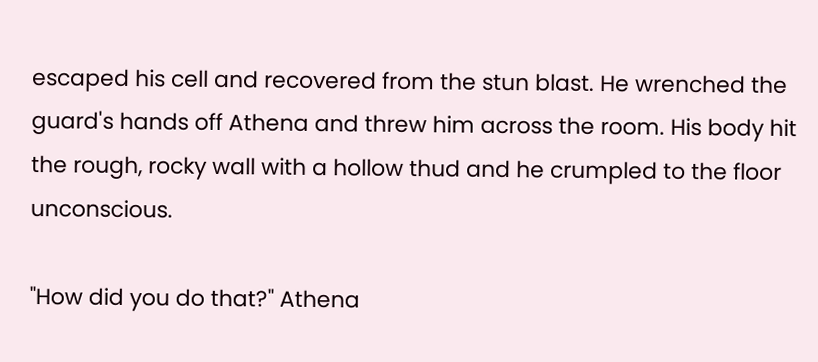escaped his cell and recovered from the stun blast. He wrenched the guard's hands off Athena and threw him across the room. His body hit the rough, rocky wall with a hollow thud and he crumpled to the floor unconscious.

"How did you do that?" Athena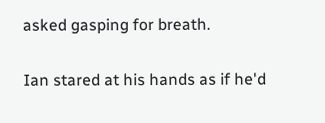asked gasping for breath.

Ian stared at his hands as if he'd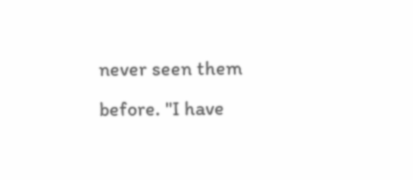never seen them before. "I have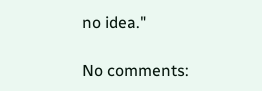no idea."

No comments: